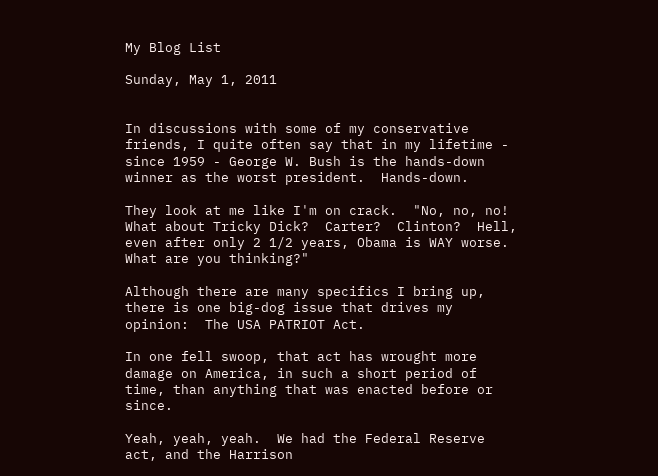My Blog List

Sunday, May 1, 2011


In discussions with some of my conservative friends, I quite often say that in my lifetime - since 1959 - George W. Bush is the hands-down winner as the worst president.  Hands-down.

They look at me like I'm on crack.  "No, no, no!  What about Tricky Dick?  Carter?  Clinton?  Hell, even after only 2 1/2 years, Obama is WAY worse.  What are you thinking?"

Although there are many specifics I bring up, there is one big-dog issue that drives my opinion:  The USA PATRIOT Act.

In one fell swoop, that act has wrought more damage on America, in such a short period of time, than anything that was enacted before or since.

Yeah, yeah, yeah.  We had the Federal Reserve act, and the Harrison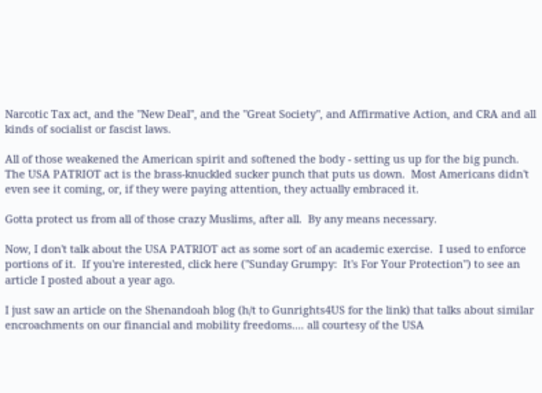Narcotic Tax act, and the "New Deal", and the "Great Society", and Affirmative Action, and CRA and all kinds of socialist or fascist laws.

All of those weakened the American spirit and softened the body - setting us up for the big punch.  The USA PATRIOT act is the brass-knuckled sucker punch that puts us down.  Most Americans didn't even see it coming, or, if they were paying attention, they actually embraced it.

Gotta protect us from all of those crazy Muslims, after all.  By any means necessary.

Now, I don't talk about the USA PATRIOT act as some sort of an academic exercise.  I used to enforce portions of it.  If you're interested, click here ("Sunday Grumpy:  It's For Your Protection") to see an article I posted about a year ago.

I just saw an article on the Shenandoah blog (h/t to Gunrights4US for the link) that talks about similar encroachments on our financial and mobility freedoms.... all courtesy of the USA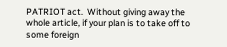PATRIOT act.  Without giving away the whole article, if your plan is to take off to some foreign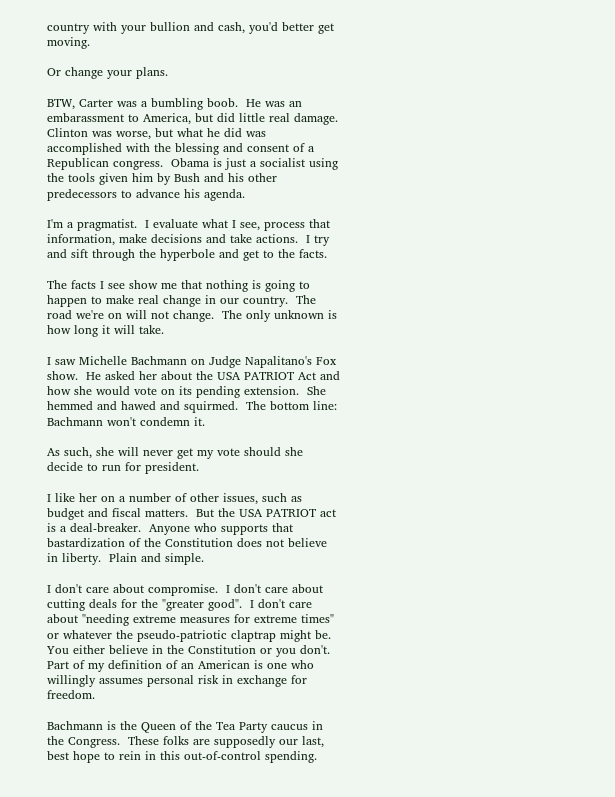country with your bullion and cash, you'd better get moving.

Or change your plans.

BTW, Carter was a bumbling boob.  He was an embarassment to America, but did little real damage.  Clinton was worse, but what he did was accomplished with the blessing and consent of a Republican congress.  Obama is just a socialist using the tools given him by Bush and his other predecessors to advance his agenda.

I'm a pragmatist.  I evaluate what I see, process that information, make decisions and take actions.  I try and sift through the hyperbole and get to the facts.

The facts I see show me that nothing is going to happen to make real change in our country.  The road we're on will not change.  The only unknown is how long it will take.

I saw Michelle Bachmann on Judge Napalitano's Fox show.  He asked her about the USA PATRIOT Act and how she would vote on its pending extension.  She hemmed and hawed and squirmed.  The bottom line:  Bachmann won't condemn it.

As such, she will never get my vote should she decide to run for president.

I like her on a number of other issues, such as budget and fiscal matters.  But the USA PATRIOT act is a deal-breaker.  Anyone who supports that bastardization of the Constitution does not believe in liberty.  Plain and simple.

I don't care about compromise.  I don't care about cutting deals for the "greater good".  I don't care about "needing extreme measures for extreme times" or whatever the pseudo-patriotic claptrap might be.  You either believe in the Constitution or you don't.   Part of my definition of an American is one who willingly assumes personal risk in exchange for freedom.

Bachmann is the Queen of the Tea Party caucus in the Congress.  These folks are supposedly our last, best hope to rein in this out-of-control spending.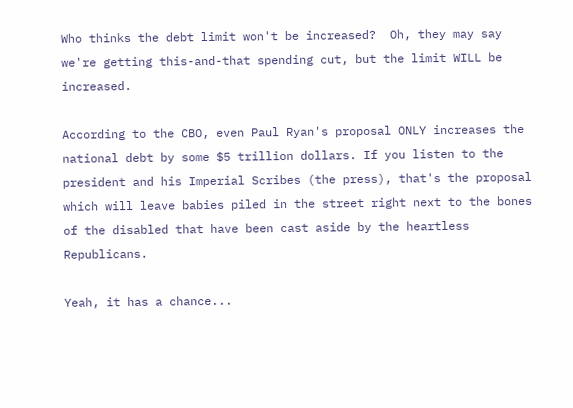Who thinks the debt limit won't be increased?  Oh, they may say we're getting this-and-that spending cut, but the limit WILL be increased.

According to the CBO, even Paul Ryan's proposal ONLY increases the national debt by some $5 trillion dollars. If you listen to the president and his Imperial Scribes (the press), that's the proposal which will leave babies piled in the street right next to the bones of the disabled that have been cast aside by the heartless Republicans.

Yeah, it has a chance...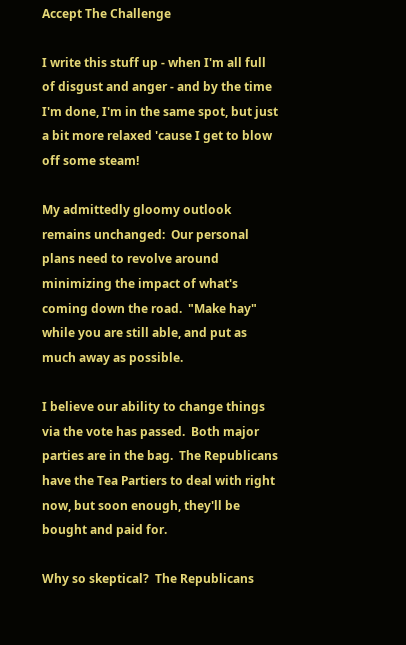Accept The Challenge

I write this stuff up - when I'm all full of disgust and anger - and by the time I'm done, I'm in the same spot, but just a bit more relaxed 'cause I get to blow off some steam!

My admittedly gloomy outlook remains unchanged:  Our personal plans need to revolve around minimizing the impact of what's coming down the road.  "Make hay" while you are still able, and put as much away as possible.

I believe our ability to change things via the vote has passed.  Both major parties are in the bag.  The Republicans have the Tea Partiers to deal with right now, but soon enough, they'll be bought and paid for.

Why so skeptical?  The Republicans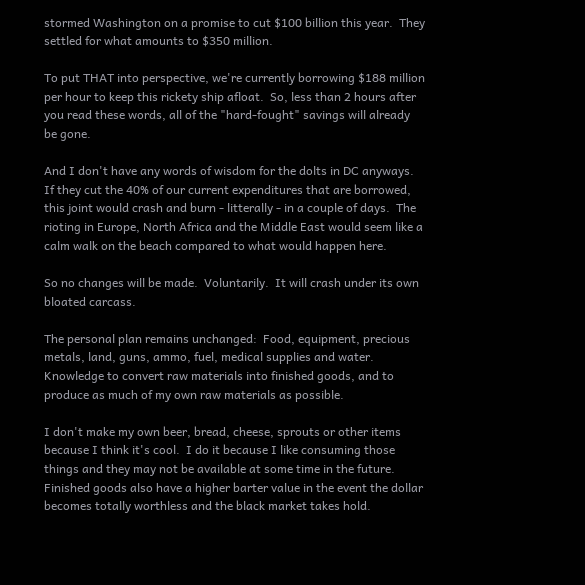stormed Washington on a promise to cut $100 billion this year.  They settled for what amounts to $350 million.

To put THAT into perspective, we're currently borrowing $188 million per hour to keep this rickety ship afloat.  So, less than 2 hours after you read these words, all of the "hard-fought" savings will already be gone.

And I don't have any words of wisdom for the dolts in DC anyways.  If they cut the 40% of our current expenditures that are borrowed, this joint would crash and burn - litterally - in a couple of days.  The rioting in Europe, North Africa and the Middle East would seem like a calm walk on the beach compared to what would happen here.

So no changes will be made.  Voluntarily.  It will crash under its own bloated carcass.

The personal plan remains unchanged:  Food, equipment, precious metals, land, guns, ammo, fuel, medical supplies and water.  Knowledge to convert raw materials into finished goods, and to produce as much of my own raw materials as possible.

I don't make my own beer, bread, cheese, sprouts or other items because I think it's cool.  I do it because I like consuming those things and they may not be available at some time in the future.  Finished goods also have a higher barter value in the event the dollar becomes totally worthless and the black market takes hold.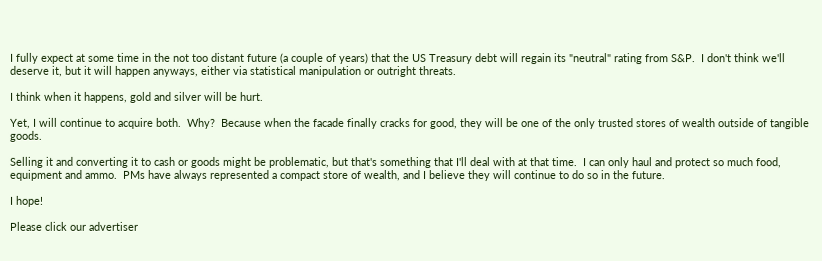I fully expect at some time in the not too distant future (a couple of years) that the US Treasury debt will regain its "neutral" rating from S&P.  I don't think we'll deserve it, but it will happen anyways, either via statistical manipulation or outright threats.

I think when it happens, gold and silver will be hurt.

Yet, I will continue to acquire both.  Why?  Because when the facade finally cracks for good, they will be one of the only trusted stores of wealth outside of tangible goods.

Selling it and converting it to cash or goods might be problematic, but that's something that I'll deal with at that time.  I can only haul and protect so much food, equipment and ammo.  PMs have always represented a compact store of wealth, and I believe they will continue to do so in the future.

I hope!

Please click our advertiser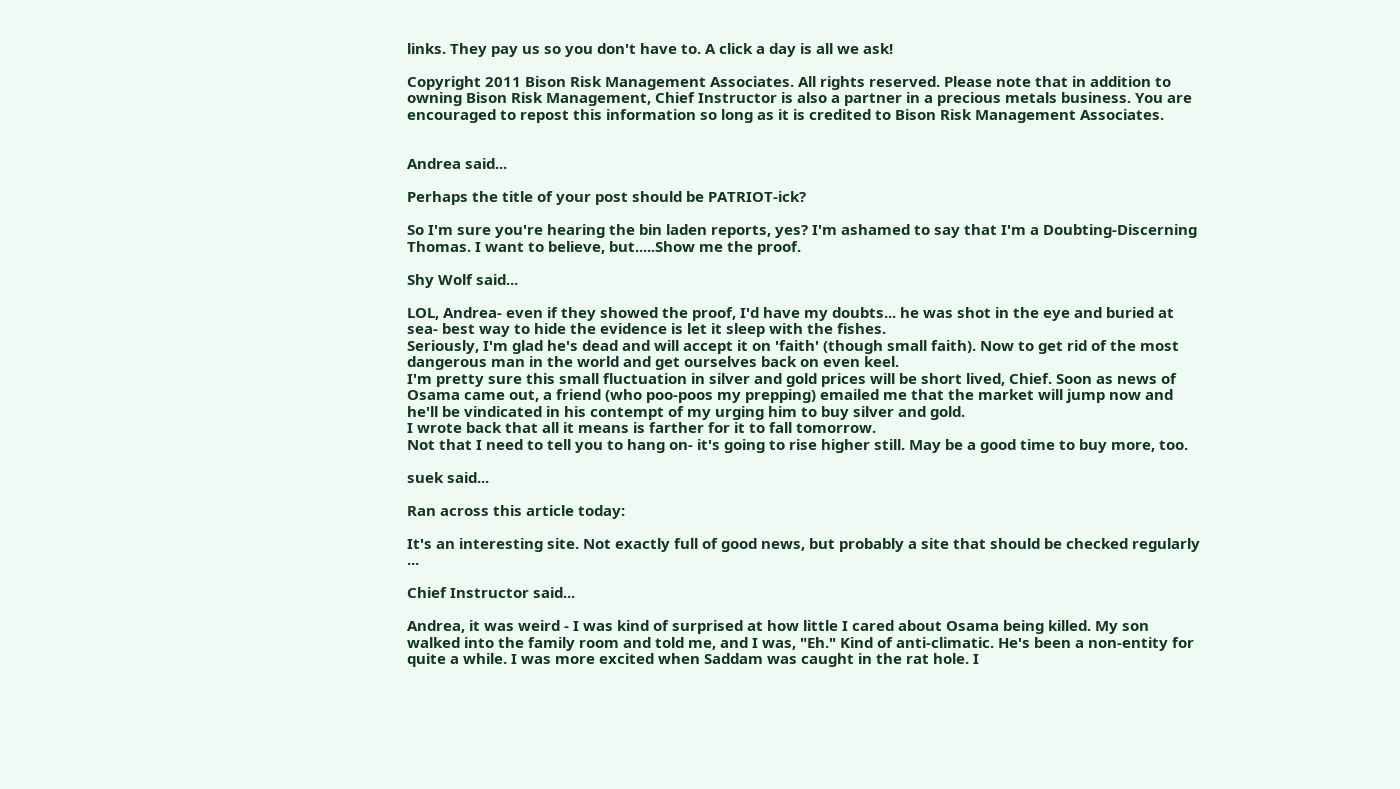links. They pay us so you don't have to. A click a day is all we ask!

Copyright 2011 Bison Risk Management Associates. All rights reserved. Please note that in addition to owning Bison Risk Management, Chief Instructor is also a partner in a precious metals business. You are encouraged to repost this information so long as it is credited to Bison Risk Management Associates.


Andrea said...

Perhaps the title of your post should be PATRIOT-ick?

So I'm sure you're hearing the bin laden reports, yes? I'm ashamed to say that I'm a Doubting-Discerning Thomas. I want to believe, but.....Show me the proof.

Shy Wolf said...

LOL, Andrea- even if they showed the proof, I'd have my doubts... he was shot in the eye and buried at sea- best way to hide the evidence is let it sleep with the fishes.
Seriously, I'm glad he's dead and will accept it on 'faith' (though small faith). Now to get rid of the most dangerous man in the world and get ourselves back on even keel.
I'm pretty sure this small fluctuation in silver and gold prices will be short lived, Chief. Soon as news of Osama came out, a friend (who poo-poos my prepping) emailed me that the market will jump now and he'll be vindicated in his contempt of my urging him to buy silver and gold.
I wrote back that all it means is farther for it to fall tomorrow.
Not that I need to tell you to hang on- it's going to rise higher still. May be a good time to buy more, too.

suek said...

Ran across this article today:

It's an interesting site. Not exactly full of good news, but probably a site that should be checked regularly ...

Chief Instructor said...

Andrea, it was weird - I was kind of surprised at how little I cared about Osama being killed. My son walked into the family room and told me, and I was, "Eh." Kind of anti-climatic. He's been a non-entity for quite a while. I was more excited when Saddam was caught in the rat hole. I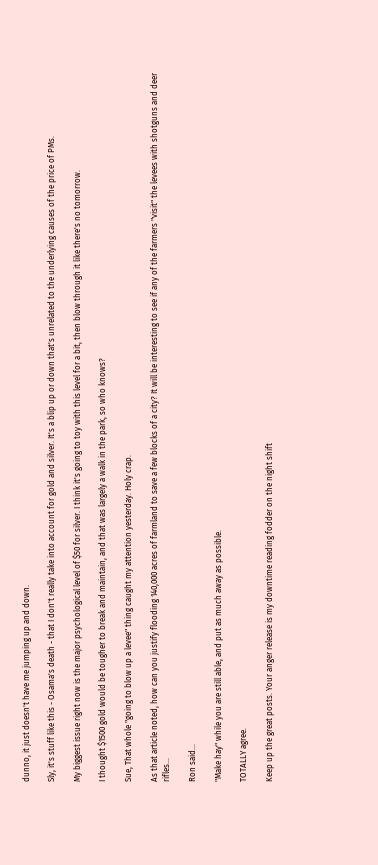dunno, it just doesn't have me jumping up and down.

Sly, it's stuff like this - Osama's death - that I don't really take into account for gold and silver. It's a blip up or down that's unrelated to the underlying causes of the price of PMs.

My biggest issue right now is the major psychological level of $50 for silver. I think it's going to toy with this level for a bit, then blow through it like there's no tomorrow.

I thought $1500 gold would be tougher to break and maintain, and that was largely a walk in the park, so who knows?

Sue, That whole "going to blow up a levee" thing caught my attention yesterday. Holy crap.

As that article noted, how can you justify flooding 140,000 acres of farmland to save a few blocks of a city? It will be interesting to see if any of the farmers "visit" the levees with shotguns and deer rifles...

Ron said...

"Make hay" while you are still able, and put as much away as possible.

TOTALLY agree.

Keep up the great posts. Your anger release is my downtime reading fodder on the night shift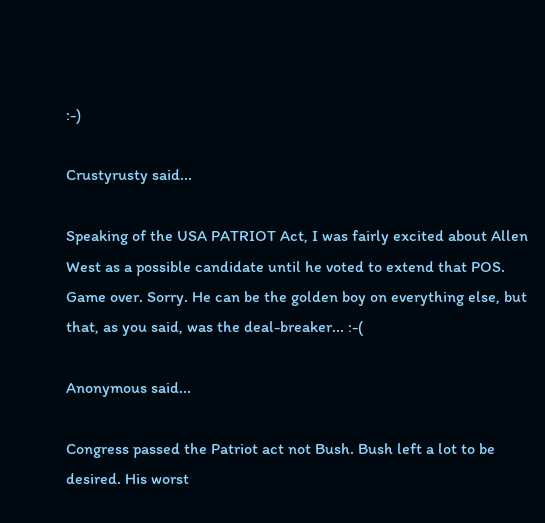:-)

Crustyrusty said...

Speaking of the USA PATRIOT Act, I was fairly excited about Allen West as a possible candidate until he voted to extend that POS. Game over. Sorry. He can be the golden boy on everything else, but that, as you said, was the deal-breaker... :-(

Anonymous said...

Congress passed the Patriot act not Bush. Bush left a lot to be desired. His worst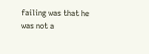failing was that he was not a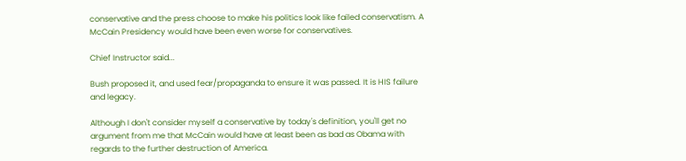conservative and the press choose to make his politics look like failed conservatism. A McCain Presidency would have been even worse for conservatives.

Chief Instructor said...

Bush proposed it, and used fear/propaganda to ensure it was passed. It is HIS failure and legacy.

Although I don't consider myself a conservative by today's definition, you'll get no argument from me that McCain would have at least been as bad as Obama with regards to the further destruction of America.